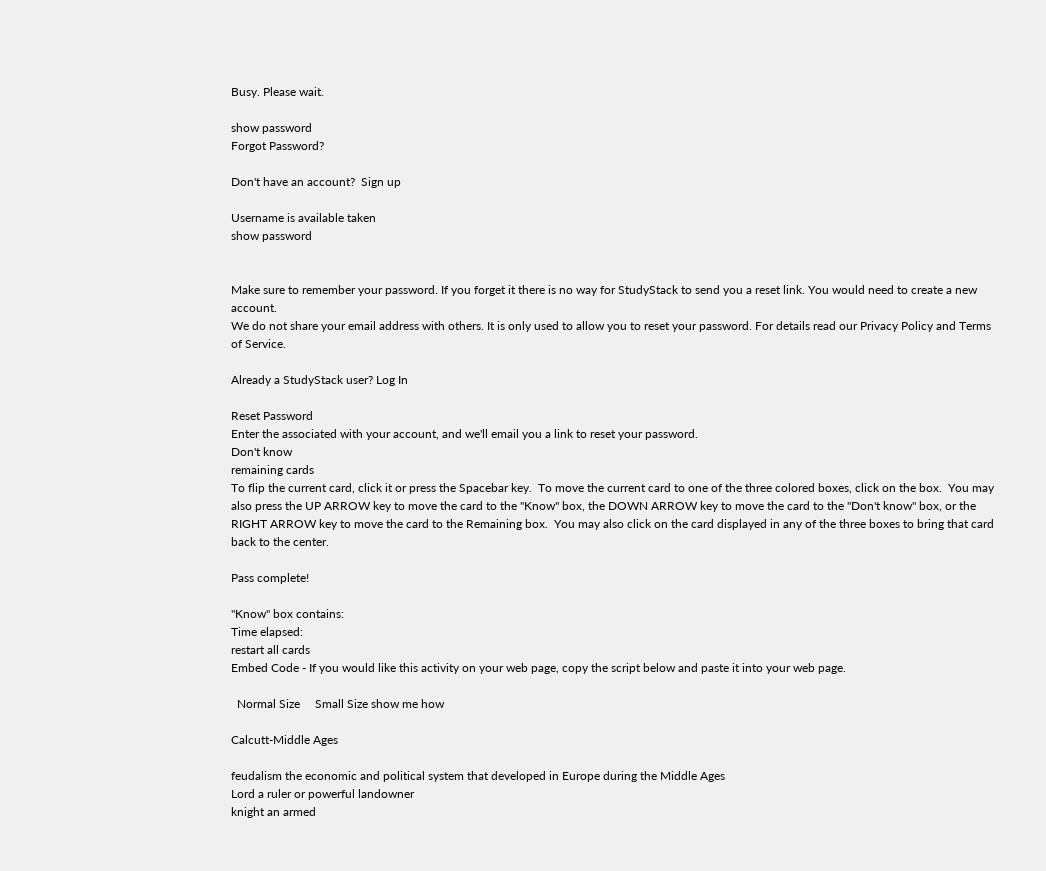Busy. Please wait.

show password
Forgot Password?

Don't have an account?  Sign up

Username is available taken
show password


Make sure to remember your password. If you forget it there is no way for StudyStack to send you a reset link. You would need to create a new account.
We do not share your email address with others. It is only used to allow you to reset your password. For details read our Privacy Policy and Terms of Service.

Already a StudyStack user? Log In

Reset Password
Enter the associated with your account, and we'll email you a link to reset your password.
Don't know
remaining cards
To flip the current card, click it or press the Spacebar key.  To move the current card to one of the three colored boxes, click on the box.  You may also press the UP ARROW key to move the card to the "Know" box, the DOWN ARROW key to move the card to the "Don't know" box, or the RIGHT ARROW key to move the card to the Remaining box.  You may also click on the card displayed in any of the three boxes to bring that card back to the center.

Pass complete!

"Know" box contains:
Time elapsed:
restart all cards
Embed Code - If you would like this activity on your web page, copy the script below and paste it into your web page.

  Normal Size     Small Size show me how

Calcutt-Middle Ages

feudalism the economic and political system that developed in Europe during the Middle Ages
Lord a ruler or powerful landowner
knight an armed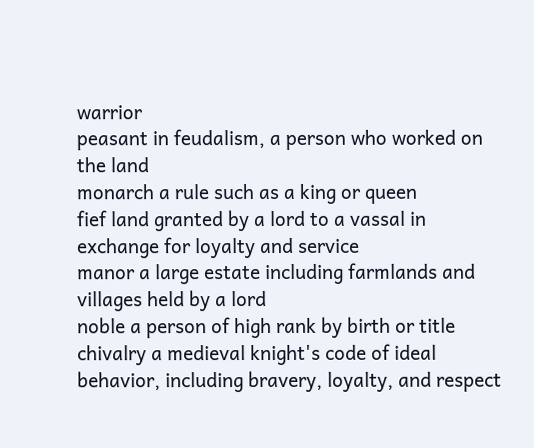warrior
peasant in feudalism, a person who worked on the land
monarch a rule such as a king or queen
fief land granted by a lord to a vassal in exchange for loyalty and service
manor a large estate including farmlands and villages held by a lord
noble a person of high rank by birth or title
chivalry a medieval knight's code of ideal behavior, including bravery, loyalty, and respect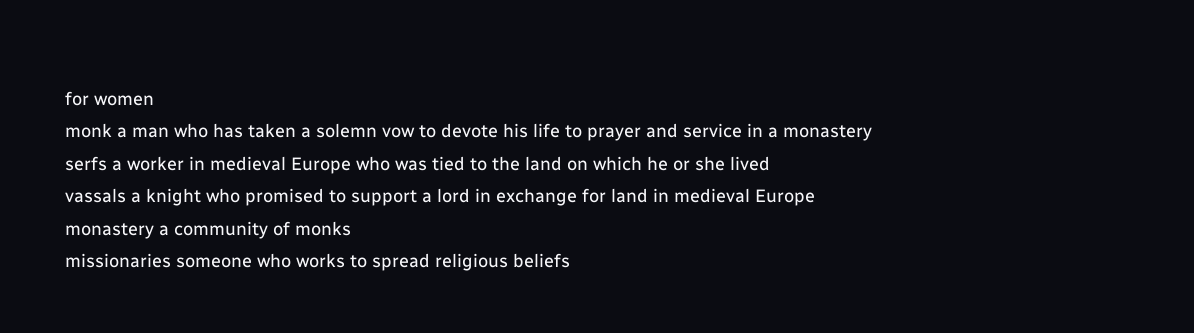for women
monk a man who has taken a solemn vow to devote his life to prayer and service in a monastery
serfs a worker in medieval Europe who was tied to the land on which he or she lived
vassals a knight who promised to support a lord in exchange for land in medieval Europe
monastery a community of monks
missionaries someone who works to spread religious beliefs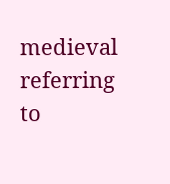medieval referring to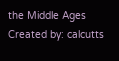the Middle Ages
Created by: calcutts